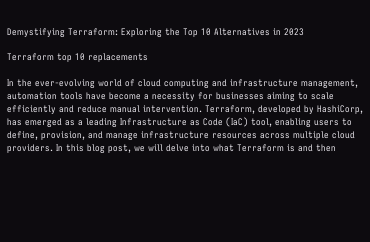Demystifying Terraform: Exploring the Top 10 Alternatives in 2023

Terraform top 10 replacements

In the ever-evolving world of cloud computing and infrastructure management, automation tools have become a necessity for businesses aiming to scale efficiently and reduce manual intervention. Terraform, developed by HashiCorp, has emerged as a leading Infrastructure as Code (IaC) tool, enabling users to define, provision, and manage infrastructure resources across multiple cloud providers. In this blog post, we will delve into what Terraform is and then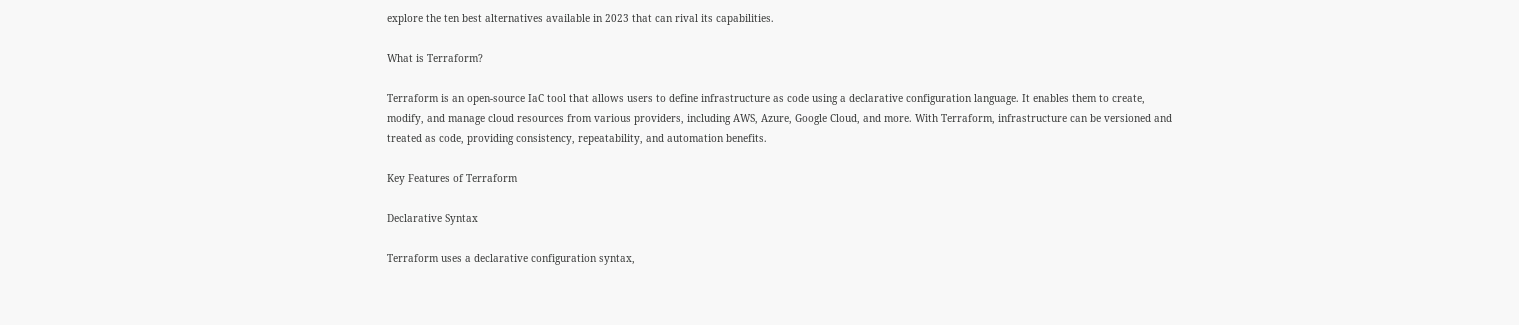explore the ten best alternatives available in 2023 that can rival its capabilities.

What is Terraform?

Terraform is an open-source IaC tool that allows users to define infrastructure as code using a declarative configuration language. It enables them to create, modify, and manage cloud resources from various providers, including AWS, Azure, Google Cloud, and more. With Terraform, infrastructure can be versioned and treated as code, providing consistency, repeatability, and automation benefits.

Key Features of Terraform

Declarative Syntax

Terraform uses a declarative configuration syntax,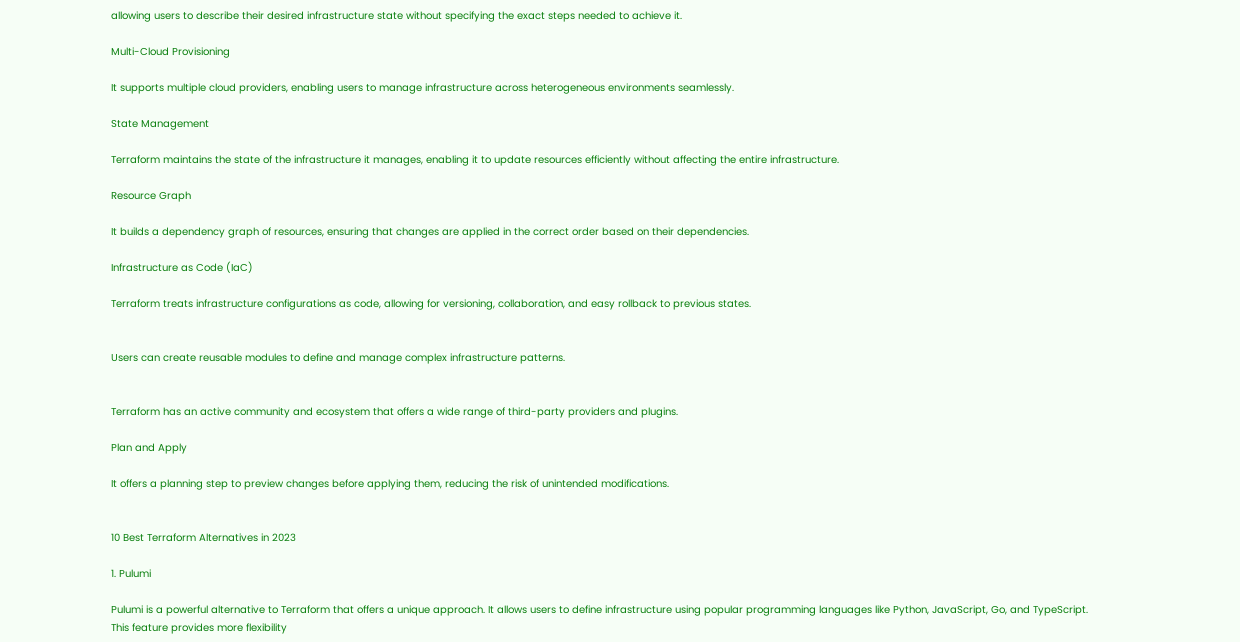allowing users to describe their desired infrastructure state without specifying the exact steps needed to achieve it.

Multi-Cloud Provisioning

It supports multiple cloud providers, enabling users to manage infrastructure across heterogeneous environments seamlessly.

State Management

Terraform maintains the state of the infrastructure it manages, enabling it to update resources efficiently without affecting the entire infrastructure.

Resource Graph

It builds a dependency graph of resources, ensuring that changes are applied in the correct order based on their dependencies.

Infrastructure as Code (IaC)

Terraform treats infrastructure configurations as code, allowing for versioning, collaboration, and easy rollback to previous states.


Users can create reusable modules to define and manage complex infrastructure patterns.


Terraform has an active community and ecosystem that offers a wide range of third-party providers and plugins.

Plan and Apply

It offers a planning step to preview changes before applying them, reducing the risk of unintended modifications.


10 Best Terraform Alternatives in 2023

1. Pulumi

Pulumi is a powerful alternative to Terraform that offers a unique approach. It allows users to define infrastructure using popular programming languages like Python, JavaScript, Go, and TypeScript. This feature provides more flexibility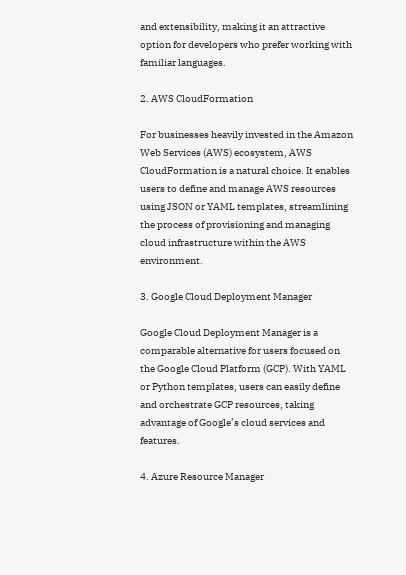and extensibility, making it an attractive option for developers who prefer working with familiar languages.

2. AWS CloudFormation

For businesses heavily invested in the Amazon Web Services (AWS) ecosystem, AWS CloudFormation is a natural choice. It enables users to define and manage AWS resources using JSON or YAML templates, streamlining the process of provisioning and managing cloud infrastructure within the AWS environment.

3. Google Cloud Deployment Manager

Google Cloud Deployment Manager is a comparable alternative for users focused on the Google Cloud Platform (GCP). With YAML or Python templates, users can easily define and orchestrate GCP resources, taking advantage of Google’s cloud services and features.

4. Azure Resource Manager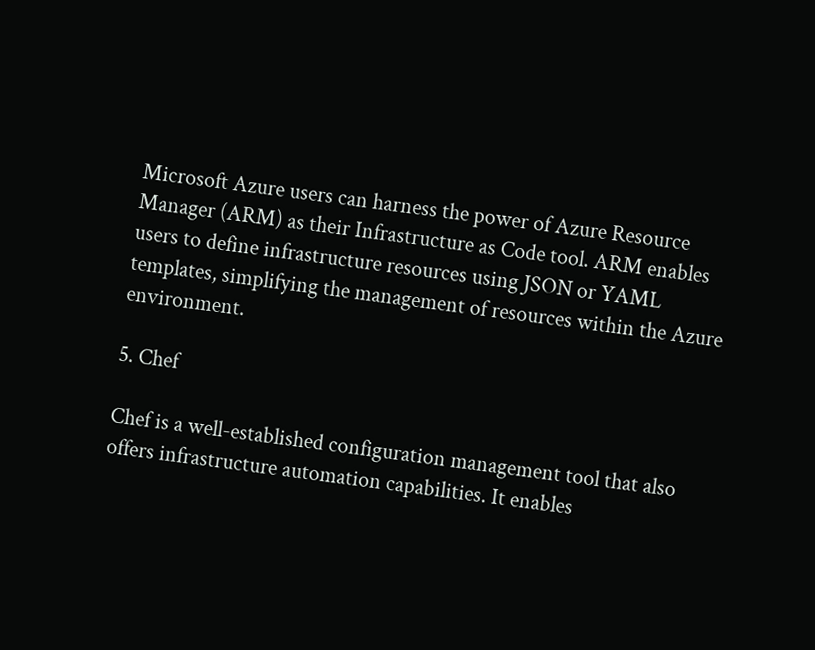Microsoft Azure users can harness the power of Azure Resource Manager (ARM) as their Infrastructure as Code tool. ARM enables users to define infrastructure resources using JSON or YAML templates, simplifying the management of resources within the Azure environment.

5. Chef

Chef is a well-established configuration management tool that also offers infrastructure automation capabilities. It enables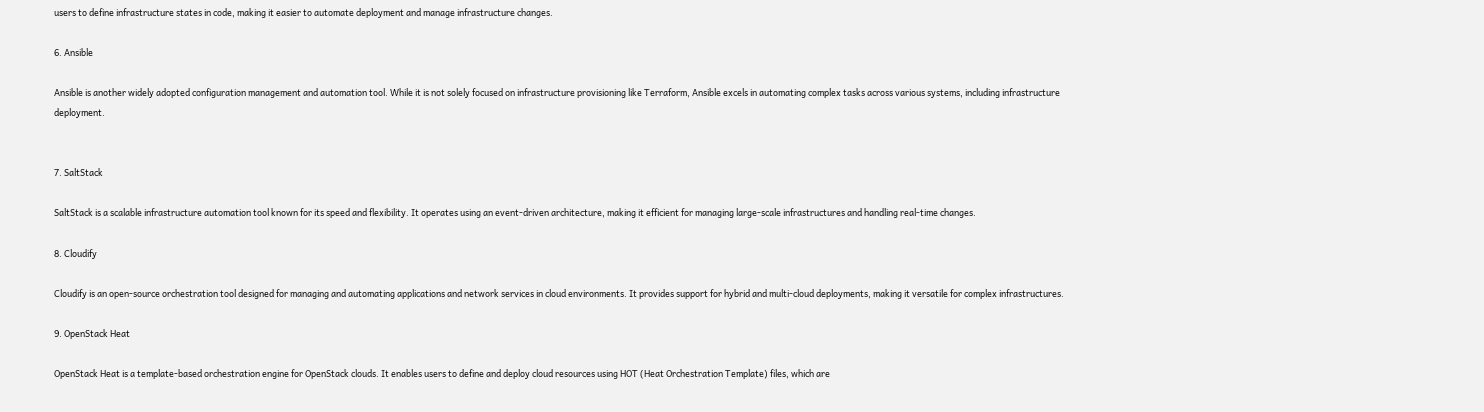users to define infrastructure states in code, making it easier to automate deployment and manage infrastructure changes.

6. Ansible

Ansible is another widely adopted configuration management and automation tool. While it is not solely focused on infrastructure provisioning like Terraform, Ansible excels in automating complex tasks across various systems, including infrastructure deployment.


7. SaltStack

SaltStack is a scalable infrastructure automation tool known for its speed and flexibility. It operates using an event-driven architecture, making it efficient for managing large-scale infrastructures and handling real-time changes.

8. Cloudify

Cloudify is an open-source orchestration tool designed for managing and automating applications and network services in cloud environments. It provides support for hybrid and multi-cloud deployments, making it versatile for complex infrastructures.

9. OpenStack Heat

OpenStack Heat is a template-based orchestration engine for OpenStack clouds. It enables users to define and deploy cloud resources using HOT (Heat Orchestration Template) files, which are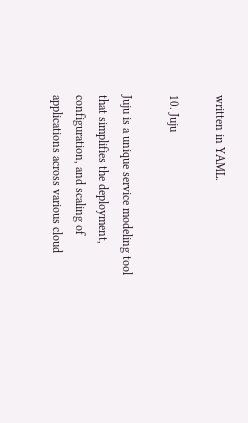written in YAML.

10. Juju

Juju is a unique service modeling tool that simplifies the deployment, configuration, and scaling of applications across various cloud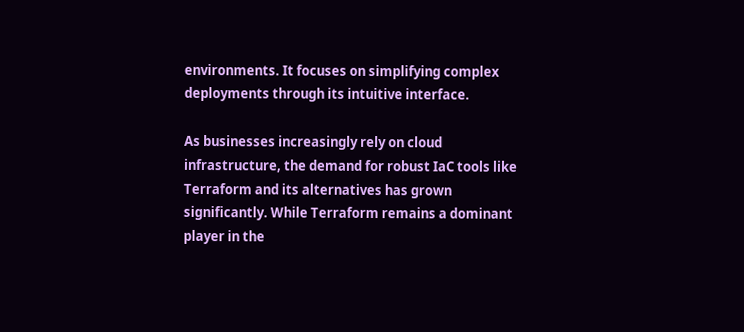environments. It focuses on simplifying complex deployments through its intuitive interface.

As businesses increasingly rely on cloud infrastructure, the demand for robust IaC tools like Terraform and its alternatives has grown significantly. While Terraform remains a dominant player in the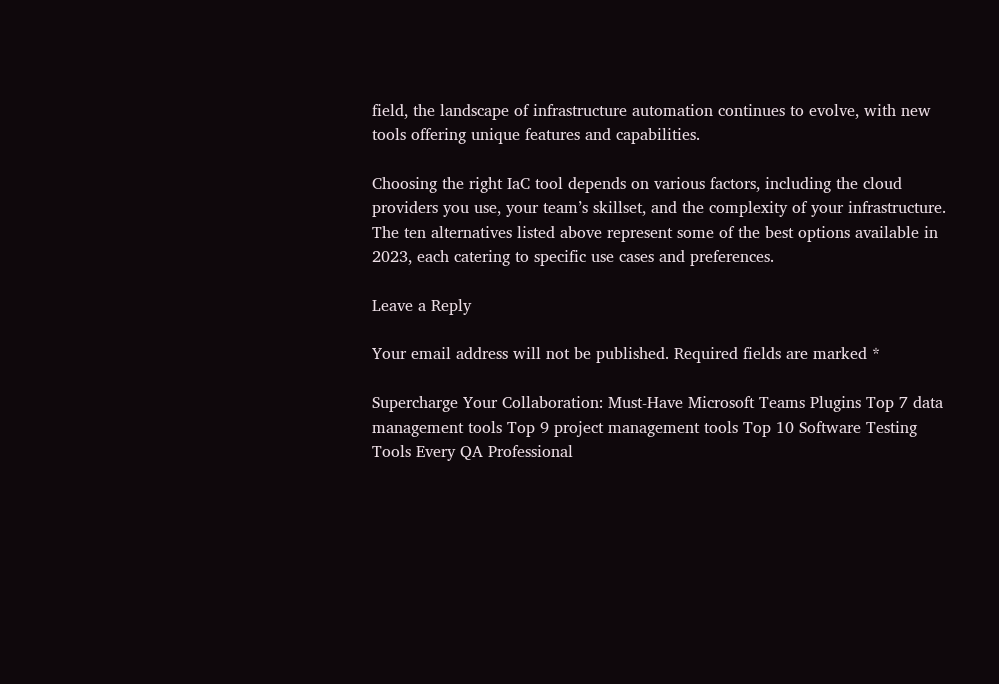field, the landscape of infrastructure automation continues to evolve, with new tools offering unique features and capabilities.

Choosing the right IaC tool depends on various factors, including the cloud providers you use, your team’s skillset, and the complexity of your infrastructure. The ten alternatives listed above represent some of the best options available in 2023, each catering to specific use cases and preferences.

Leave a Reply

Your email address will not be published. Required fields are marked *

Supercharge Your Collaboration: Must-Have Microsoft Teams Plugins Top 7 data management tools Top 9 project management tools Top 10 Software Testing Tools Every QA Professional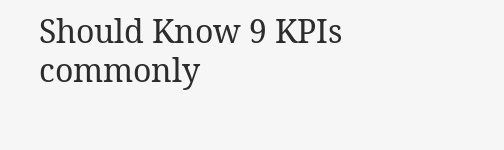Should Know 9 KPIs commonly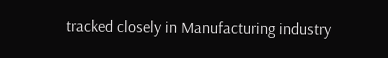tracked closely in Manufacturing industry